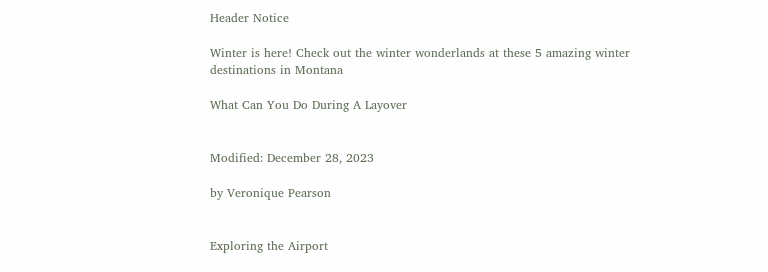Header Notice

Winter is here! Check out the winter wonderlands at these 5 amazing winter destinations in Montana

What Can You Do During A Layover


Modified: December 28, 2023

by Veronique Pearson


Exploring the Airport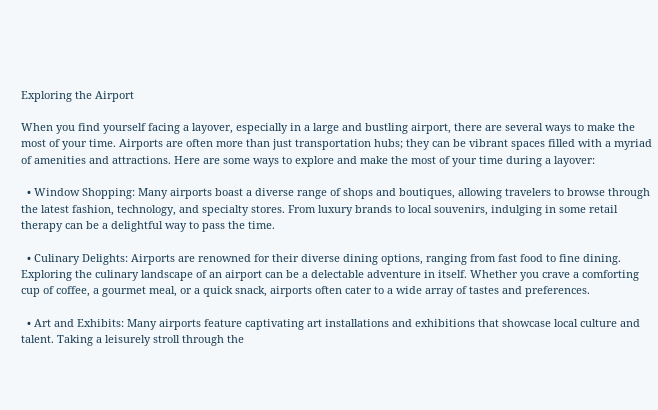Exploring the Airport

When you find yourself facing a layover, especially in a large and bustling airport, there are several ways to make the most of your time. Airports are often more than just transportation hubs; they can be vibrant spaces filled with a myriad of amenities and attractions. Here are some ways to explore and make the most of your time during a layover:

  • Window Shopping: Many airports boast a diverse range of shops and boutiques, allowing travelers to browse through the latest fashion, technology, and specialty stores. From luxury brands to local souvenirs, indulging in some retail therapy can be a delightful way to pass the time.

  • Culinary Delights: Airports are renowned for their diverse dining options, ranging from fast food to fine dining. Exploring the culinary landscape of an airport can be a delectable adventure in itself. Whether you crave a comforting cup of coffee, a gourmet meal, or a quick snack, airports often cater to a wide array of tastes and preferences.

  • Art and Exhibits: Many airports feature captivating art installations and exhibitions that showcase local culture and talent. Taking a leisurely stroll through the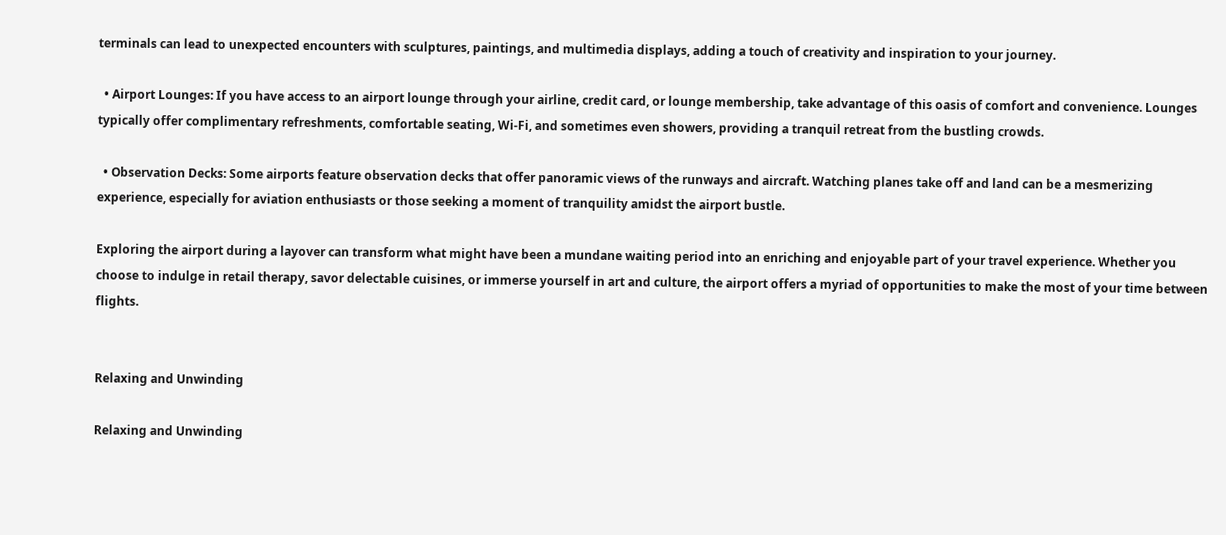terminals can lead to unexpected encounters with sculptures, paintings, and multimedia displays, adding a touch of creativity and inspiration to your journey.

  • Airport Lounges: If you have access to an airport lounge through your airline, credit card, or lounge membership, take advantage of this oasis of comfort and convenience. Lounges typically offer complimentary refreshments, comfortable seating, Wi-Fi, and sometimes even showers, providing a tranquil retreat from the bustling crowds.

  • Observation Decks: Some airports feature observation decks that offer panoramic views of the runways and aircraft. Watching planes take off and land can be a mesmerizing experience, especially for aviation enthusiasts or those seeking a moment of tranquility amidst the airport bustle.

Exploring the airport during a layover can transform what might have been a mundane waiting period into an enriching and enjoyable part of your travel experience. Whether you choose to indulge in retail therapy, savor delectable cuisines, or immerse yourself in art and culture, the airport offers a myriad of opportunities to make the most of your time between flights.


Relaxing and Unwinding

Relaxing and Unwinding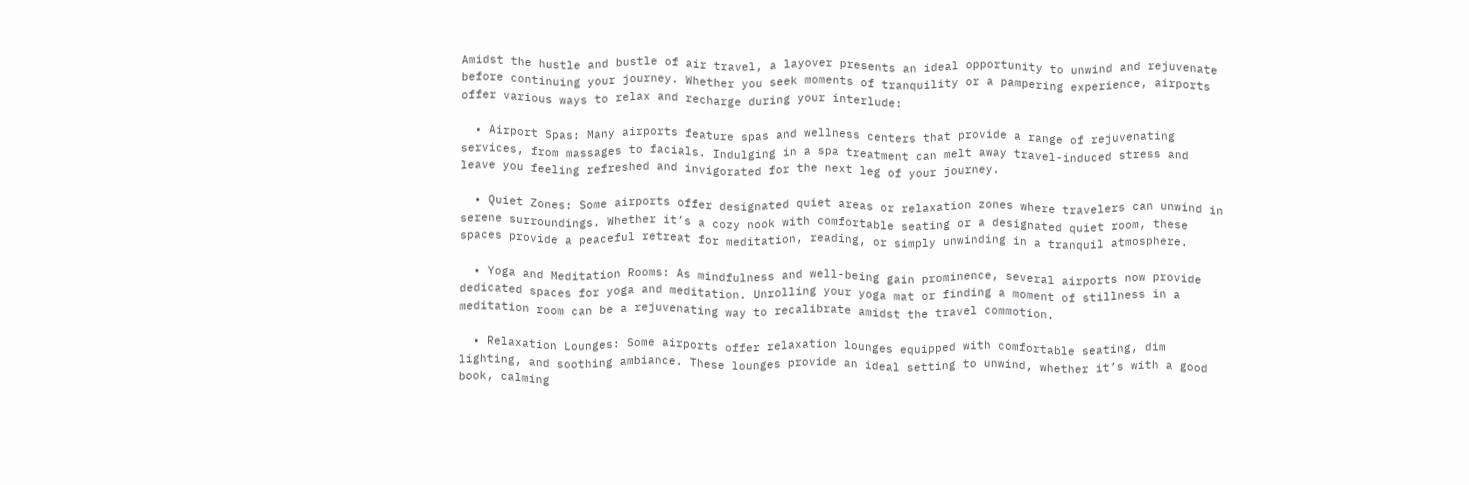Amidst the hustle and bustle of air travel, a layover presents an ideal opportunity to unwind and rejuvenate before continuing your journey. Whether you seek moments of tranquility or a pampering experience, airports offer various ways to relax and recharge during your interlude:

  • Airport Spas: Many airports feature spas and wellness centers that provide a range of rejuvenating services, from massages to facials. Indulging in a spa treatment can melt away travel-induced stress and leave you feeling refreshed and invigorated for the next leg of your journey.

  • Quiet Zones: Some airports offer designated quiet areas or relaxation zones where travelers can unwind in serene surroundings. Whether it’s a cozy nook with comfortable seating or a designated quiet room, these spaces provide a peaceful retreat for meditation, reading, or simply unwinding in a tranquil atmosphere.

  • Yoga and Meditation Rooms: As mindfulness and well-being gain prominence, several airports now provide dedicated spaces for yoga and meditation. Unrolling your yoga mat or finding a moment of stillness in a meditation room can be a rejuvenating way to recalibrate amidst the travel commotion.

  • Relaxation Lounges: Some airports offer relaxation lounges equipped with comfortable seating, dim lighting, and soothing ambiance. These lounges provide an ideal setting to unwind, whether it’s with a good book, calming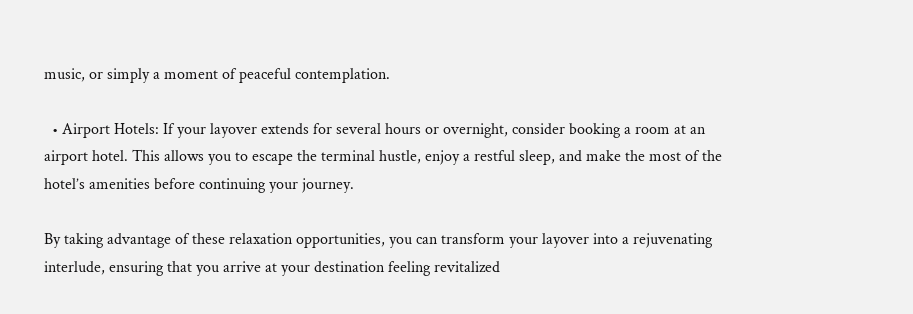music, or simply a moment of peaceful contemplation.

  • Airport Hotels: If your layover extends for several hours or overnight, consider booking a room at an airport hotel. This allows you to escape the terminal hustle, enjoy a restful sleep, and make the most of the hotel’s amenities before continuing your journey.

By taking advantage of these relaxation opportunities, you can transform your layover into a rejuvenating interlude, ensuring that you arrive at your destination feeling revitalized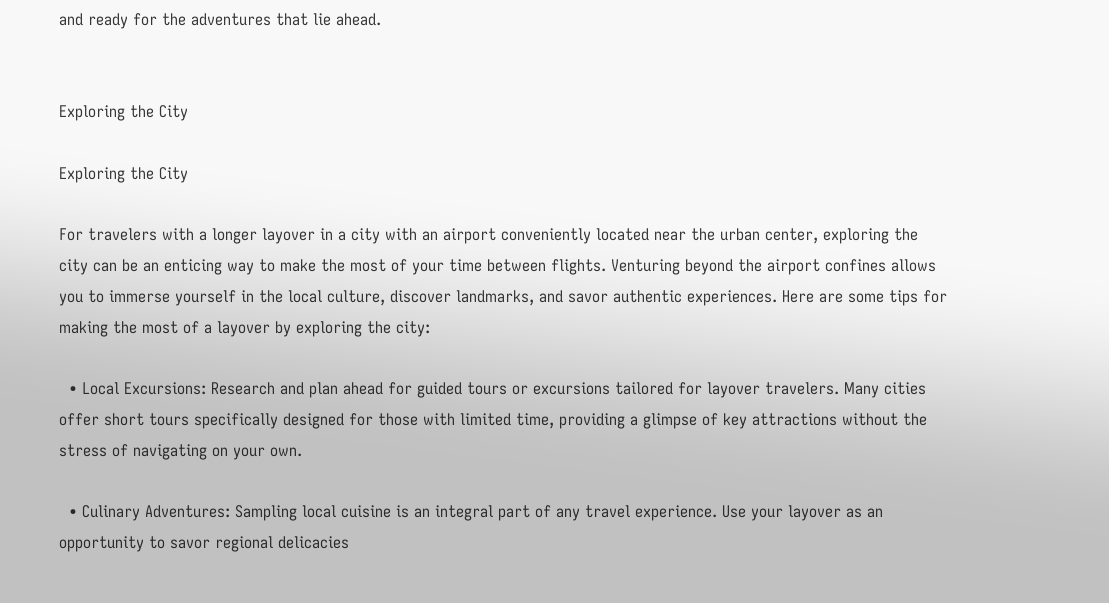and ready for the adventures that lie ahead.


Exploring the City

Exploring the City

For travelers with a longer layover in a city with an airport conveniently located near the urban center, exploring the city can be an enticing way to make the most of your time between flights. Venturing beyond the airport confines allows you to immerse yourself in the local culture, discover landmarks, and savor authentic experiences. Here are some tips for making the most of a layover by exploring the city:

  • Local Excursions: Research and plan ahead for guided tours or excursions tailored for layover travelers. Many cities offer short tours specifically designed for those with limited time, providing a glimpse of key attractions without the stress of navigating on your own.

  • Culinary Adventures: Sampling local cuisine is an integral part of any travel experience. Use your layover as an opportunity to savor regional delicacies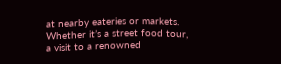at nearby eateries or markets. Whether it’s a street food tour, a visit to a renowned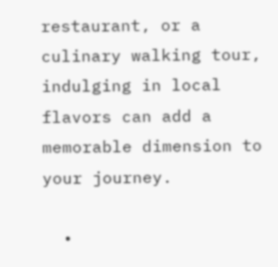restaurant, or a culinary walking tour, indulging in local flavors can add a memorable dimension to your journey.

  •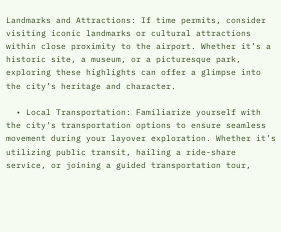Landmarks and Attractions: If time permits, consider visiting iconic landmarks or cultural attractions within close proximity to the airport. Whether it’s a historic site, a museum, or a picturesque park, exploring these highlights can offer a glimpse into the city’s heritage and character.

  • Local Transportation: Familiarize yourself with the city’s transportation options to ensure seamless movement during your layover exploration. Whether it’s utilizing public transit, hailing a ride-share service, or joining a guided transportation tour,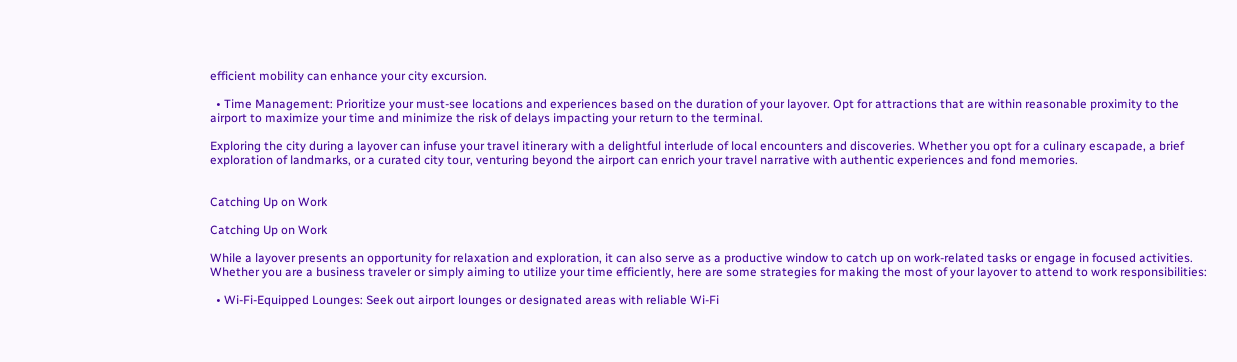efficient mobility can enhance your city excursion.

  • Time Management: Prioritize your must-see locations and experiences based on the duration of your layover. Opt for attractions that are within reasonable proximity to the airport to maximize your time and minimize the risk of delays impacting your return to the terminal.

Exploring the city during a layover can infuse your travel itinerary with a delightful interlude of local encounters and discoveries. Whether you opt for a culinary escapade, a brief exploration of landmarks, or a curated city tour, venturing beyond the airport can enrich your travel narrative with authentic experiences and fond memories.


Catching Up on Work

Catching Up on Work

While a layover presents an opportunity for relaxation and exploration, it can also serve as a productive window to catch up on work-related tasks or engage in focused activities. Whether you are a business traveler or simply aiming to utilize your time efficiently, here are some strategies for making the most of your layover to attend to work responsibilities:

  • Wi-Fi-Equipped Lounges: Seek out airport lounges or designated areas with reliable Wi-Fi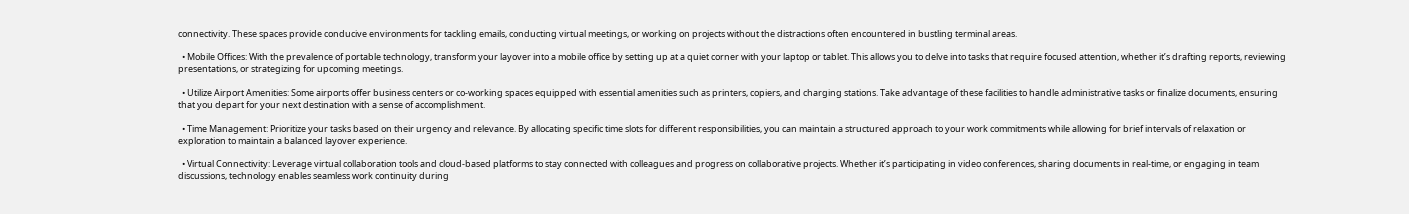connectivity. These spaces provide conducive environments for tackling emails, conducting virtual meetings, or working on projects without the distractions often encountered in bustling terminal areas.

  • Mobile Offices: With the prevalence of portable technology, transform your layover into a mobile office by setting up at a quiet corner with your laptop or tablet. This allows you to delve into tasks that require focused attention, whether it’s drafting reports, reviewing presentations, or strategizing for upcoming meetings.

  • Utilize Airport Amenities: Some airports offer business centers or co-working spaces equipped with essential amenities such as printers, copiers, and charging stations. Take advantage of these facilities to handle administrative tasks or finalize documents, ensuring that you depart for your next destination with a sense of accomplishment.

  • Time Management: Prioritize your tasks based on their urgency and relevance. By allocating specific time slots for different responsibilities, you can maintain a structured approach to your work commitments while allowing for brief intervals of relaxation or exploration to maintain a balanced layover experience.

  • Virtual Connectivity: Leverage virtual collaboration tools and cloud-based platforms to stay connected with colleagues and progress on collaborative projects. Whether it’s participating in video conferences, sharing documents in real-time, or engaging in team discussions, technology enables seamless work continuity during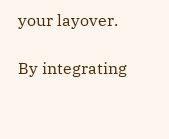your layover.

By integrating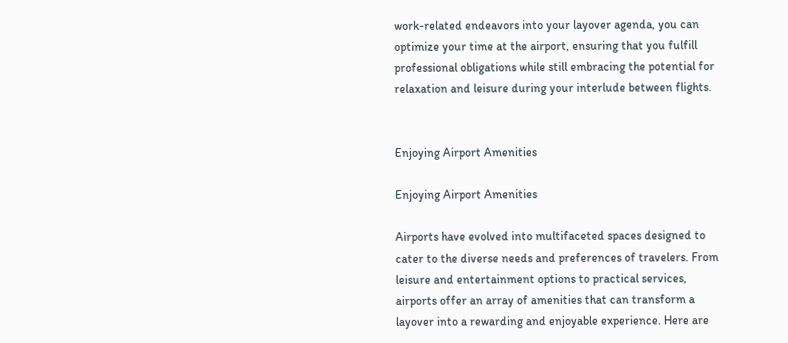work-related endeavors into your layover agenda, you can optimize your time at the airport, ensuring that you fulfill professional obligations while still embracing the potential for relaxation and leisure during your interlude between flights.


Enjoying Airport Amenities

Enjoying Airport Amenities

Airports have evolved into multifaceted spaces designed to cater to the diverse needs and preferences of travelers. From leisure and entertainment options to practical services, airports offer an array of amenities that can transform a layover into a rewarding and enjoyable experience. Here are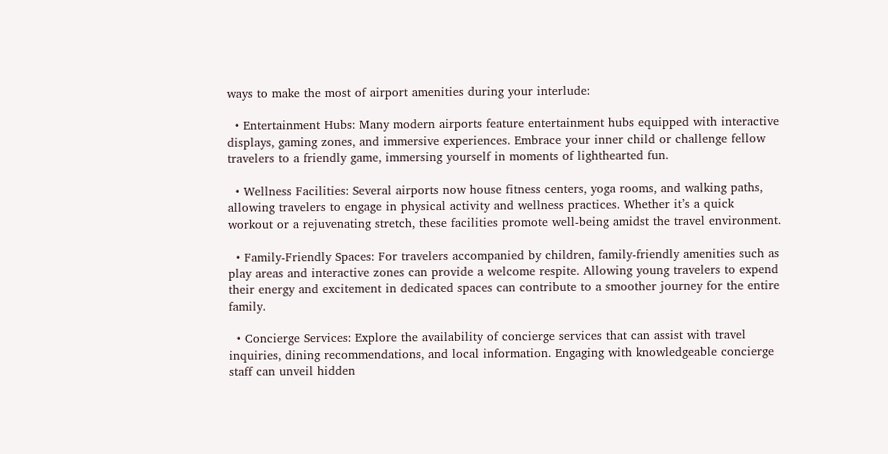ways to make the most of airport amenities during your interlude:

  • Entertainment Hubs: Many modern airports feature entertainment hubs equipped with interactive displays, gaming zones, and immersive experiences. Embrace your inner child or challenge fellow travelers to a friendly game, immersing yourself in moments of lighthearted fun.

  • Wellness Facilities: Several airports now house fitness centers, yoga rooms, and walking paths, allowing travelers to engage in physical activity and wellness practices. Whether it’s a quick workout or a rejuvenating stretch, these facilities promote well-being amidst the travel environment.

  • Family-Friendly Spaces: For travelers accompanied by children, family-friendly amenities such as play areas and interactive zones can provide a welcome respite. Allowing young travelers to expend their energy and excitement in dedicated spaces can contribute to a smoother journey for the entire family.

  • Concierge Services: Explore the availability of concierge services that can assist with travel inquiries, dining recommendations, and local information. Engaging with knowledgeable concierge staff can unveil hidden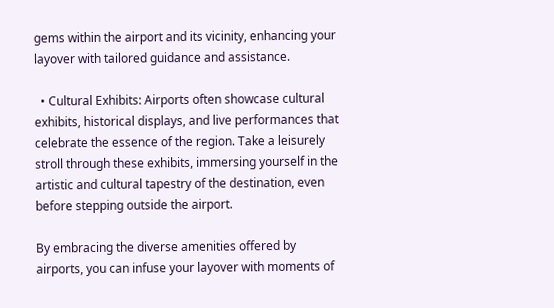gems within the airport and its vicinity, enhancing your layover with tailored guidance and assistance.

  • Cultural Exhibits: Airports often showcase cultural exhibits, historical displays, and live performances that celebrate the essence of the region. Take a leisurely stroll through these exhibits, immersing yourself in the artistic and cultural tapestry of the destination, even before stepping outside the airport.

By embracing the diverse amenities offered by airports, you can infuse your layover with moments of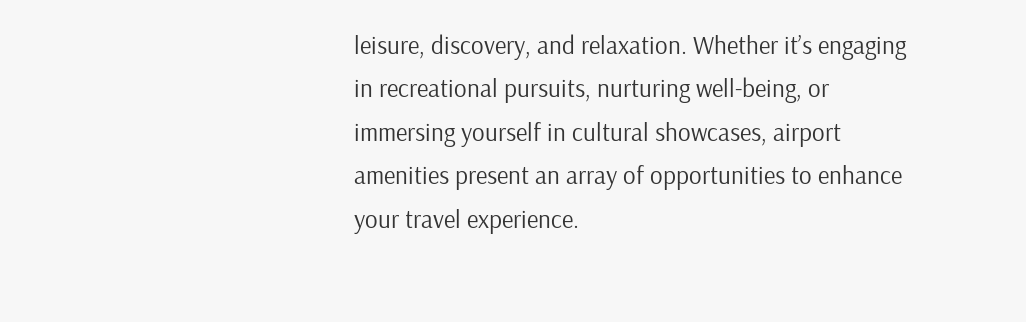leisure, discovery, and relaxation. Whether it’s engaging in recreational pursuits, nurturing well-being, or immersing yourself in cultural showcases, airport amenities present an array of opportunities to enhance your travel experience.